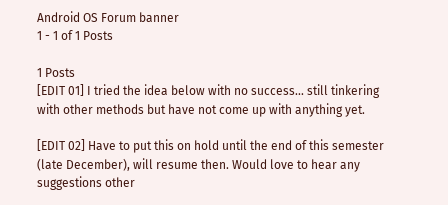Android OS Forum banner
1 - 1 of 1 Posts

1 Posts
[EDIT 01] I tried the idea below with no success... still tinkering with other methods but have not come up with anything yet.

[EDIT 02] Have to put this on hold until the end of this semester (late December), will resume then. Would love to hear any suggestions other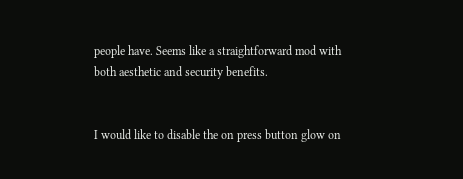people have. Seems like a straightforward mod with both aesthetic and security benefits.


I would like to disable the on press button glow on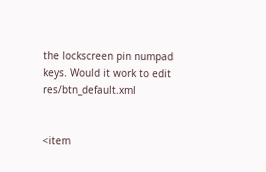the lockscreen pin numpad keys. Would it work to edit res/btn_default.xml


<item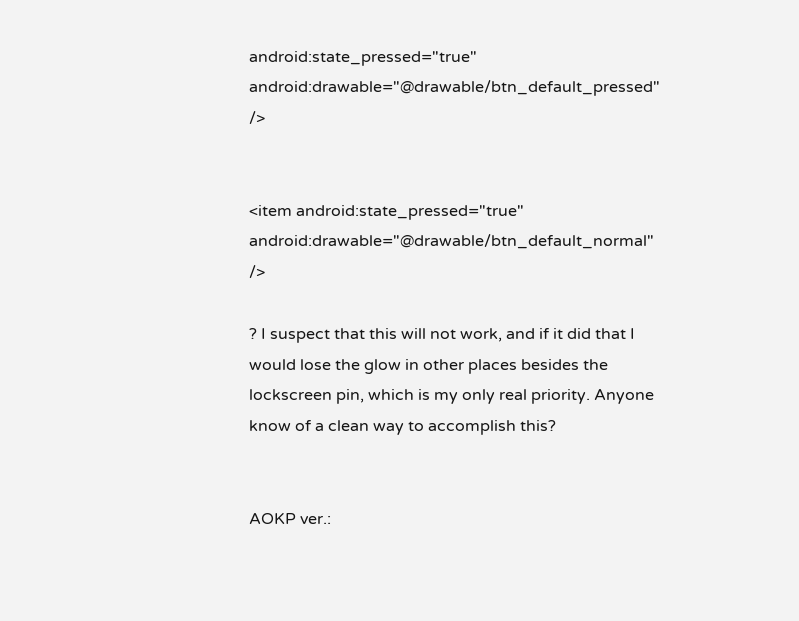android:state_pressed="true" android:drawable="@drawable/btn_default_pressed" />


<item android:state_pressed="true" android:drawable="@drawable/btn_default_normal" />

? I suspect that this will not work, and if it did that I would lose the glow in other places besides the lockscreen pin, which is my only real priority. Anyone know of a clean way to accomplish this?


AOKP ver.: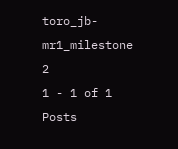toro_jb-mr1_milestone 2
1 - 1 of 1 Posts